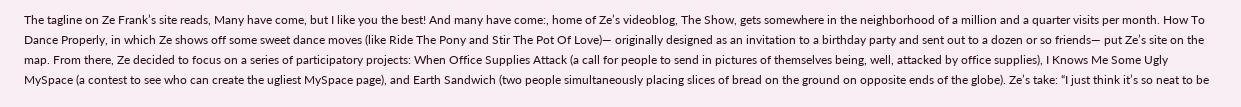The tagline on Ze Frank’s site reads, Many have come, but I like you the best! And many have come:, home of Ze’s videoblog, The Show, gets somewhere in the neighborhood of a million and a quarter visits per month. How To Dance Properly, in which Ze shows off some sweet dance moves (like Ride The Pony and Stir The Pot Of Love)— originally designed as an invitation to a birthday party and sent out to a dozen or so friends— put Ze’s site on the map. From there, Ze decided to focus on a series of participatory projects: When Office Supplies Attack (a call for people to send in pictures of themselves being, well, attacked by office supplies), I Knows Me Some Ugly MySpace (a contest to see who can create the ugliest MySpace page), and Earth Sandwich (two people simultaneously placing slices of bread on the ground on opposite ends of the globe). Ze’s take: “I just think it’s so neat to be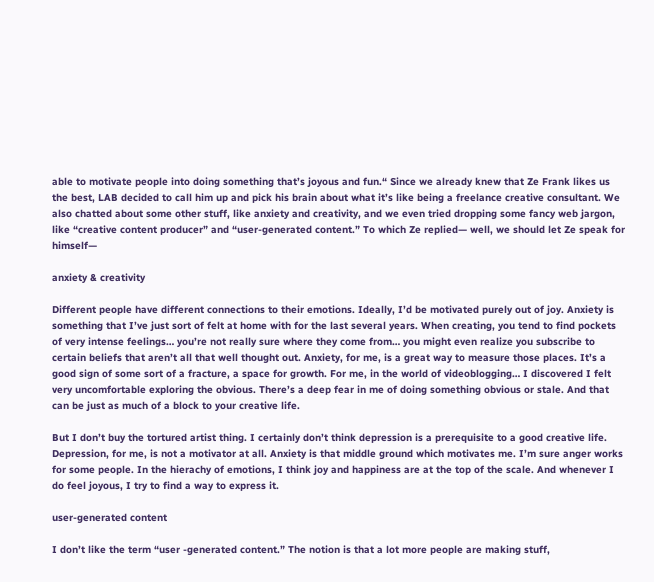able to motivate people into doing something that’s joyous and fun.“ Since we already knew that Ze Frank likes us the best, LAB decided to call him up and pick his brain about what it’s like being a freelance creative consultant. We also chatted about some other stuff, like anxiety and creativity, and we even tried dropping some fancy web jargon, like “creative content producer” and “user-generated content.” To which Ze replied— well, we should let Ze speak for himself—

anxiety & creativity

Different people have different connections to their emotions. Ideally, I’d be motivated purely out of joy. Anxiety is something that I’ve just sort of felt at home with for the last several years. When creating, you tend to find pockets of very intense feelings… you’re not really sure where they come from… you might even realize you subscribe to certain beliefs that aren’t all that well thought out. Anxiety, for me, is a great way to measure those places. It’s a good sign of some sort of a fracture, a space for growth. For me, in the world of videoblogging… I discovered I felt very uncomfortable exploring the obvious. There’s a deep fear in me of doing something obvious or stale. And that can be just as much of a block to your creative life.

But I don’t buy the tortured artist thing. I certainly don’t think depression is a prerequisite to a good creative life. Depression, for me, is not a motivator at all. Anxiety is that middle ground which motivates me. I’m sure anger works for some people. In the hierachy of emotions, I think joy and happiness are at the top of the scale. And whenever I do feel joyous, I try to find a way to express it.

user-generated content

I don’t like the term “user -generated content.” The notion is that a lot more people are making stuff,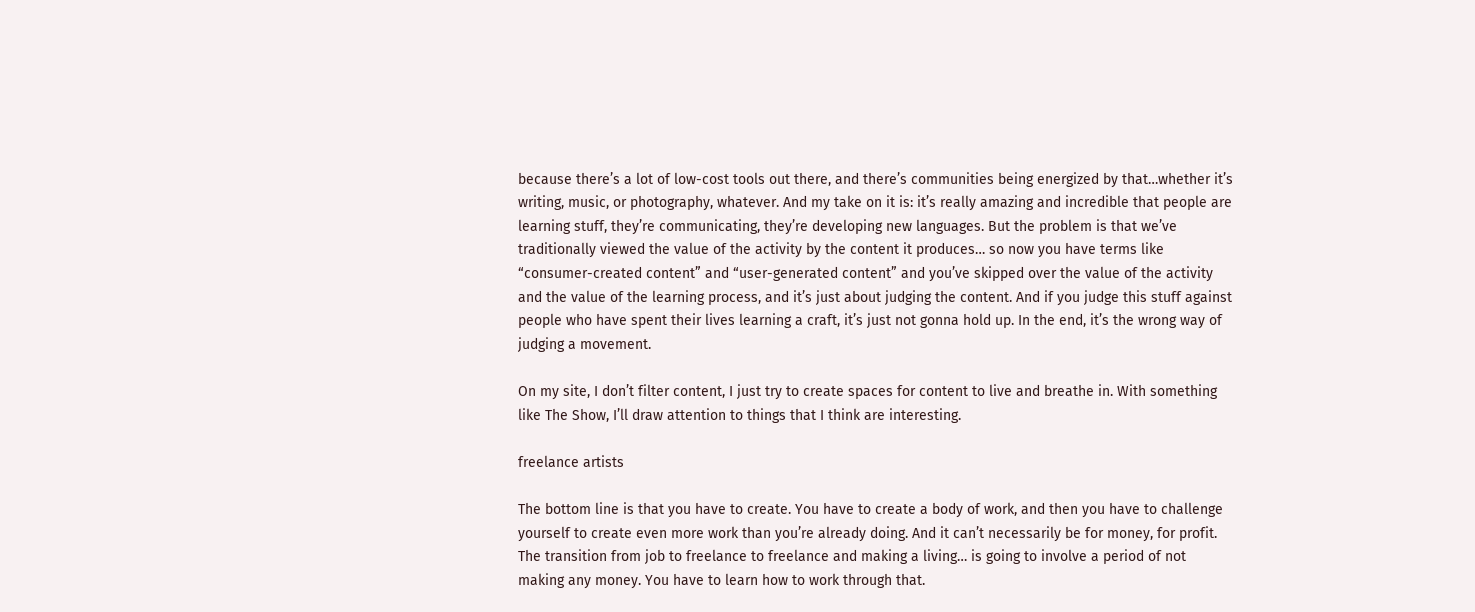because there’s a lot of low-cost tools out there, and there’s communities being energized by that…whether it’s writing, music, or photography, whatever. And my take on it is: it’s really amazing and incredible that people are learning stuff, they’re communicating, they’re developing new languages. But the problem is that we’ve traditionally viewed the value of the activity by the content it produces… so now you have terms like “consumer-created content” and “user-generated content” and you’ve skipped over the value of the activity and the value of the learning process, and it’s just about judging the content. And if you judge this stuff against people who have spent their lives learning a craft, it’s just not gonna hold up. In the end, it’s the wrong way of judging a movement.

On my site, I don’t filter content, I just try to create spaces for content to live and breathe in. With something like The Show, I’ll draw attention to things that I think are interesting.

freelance artists

The bottom line is that you have to create. You have to create a body of work, and then you have to challenge yourself to create even more work than you’re already doing. And it can’t necessarily be for money, for profit. The transition from job to freelance to freelance and making a living… is going to involve a period of not making any money. You have to learn how to work through that.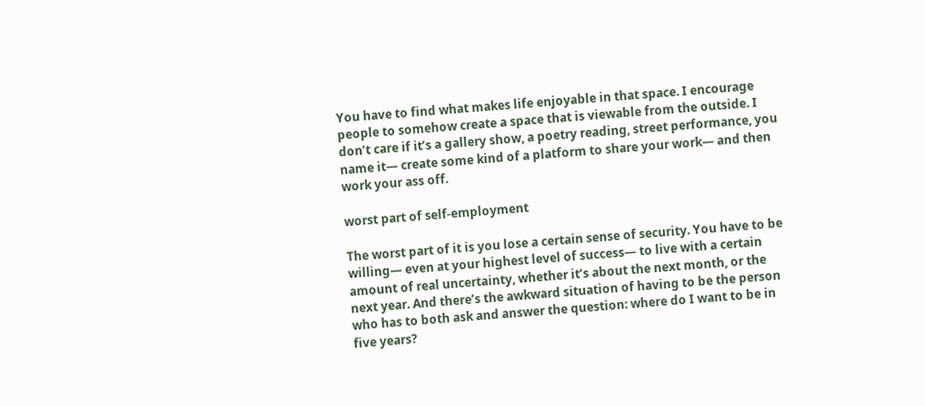You have to find what makes life enjoyable in that space. I encourage people to somehow create a space that is viewable from the outside. I don’t care if it’s a gallery show, a poetry reading, street performance, you name it— create some kind of a platform to share your work— and then work your ass off.

worst part of self-employment

The worst part of it is you lose a certain sense of security. You have to be willing— even at your highest level of success— to live with a certain amount of real uncertainty, whether it’s about the next month, or the next year. And there’s the awkward situation of having to be the person who has to both ask and answer the question: where do I want to be in five years?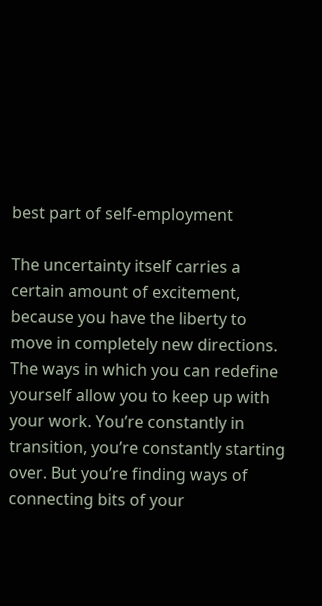best part of self-employment

The uncertainty itself carries a certain amount of excitement, because you have the liberty to move in completely new directions. The ways in which you can redefine yourself allow you to keep up with your work. You’re constantly in transition, you’re constantly starting over. But you’re finding ways of connecting bits of your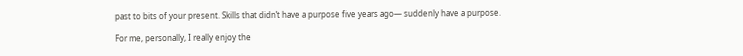past to bits of your present. Skills that didn’t have a purpose five years ago— suddenly have a purpose.

For me, personally, I really enjoy the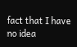fact that I have no idea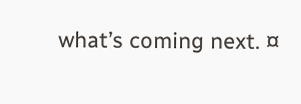what’s coming next. ¤